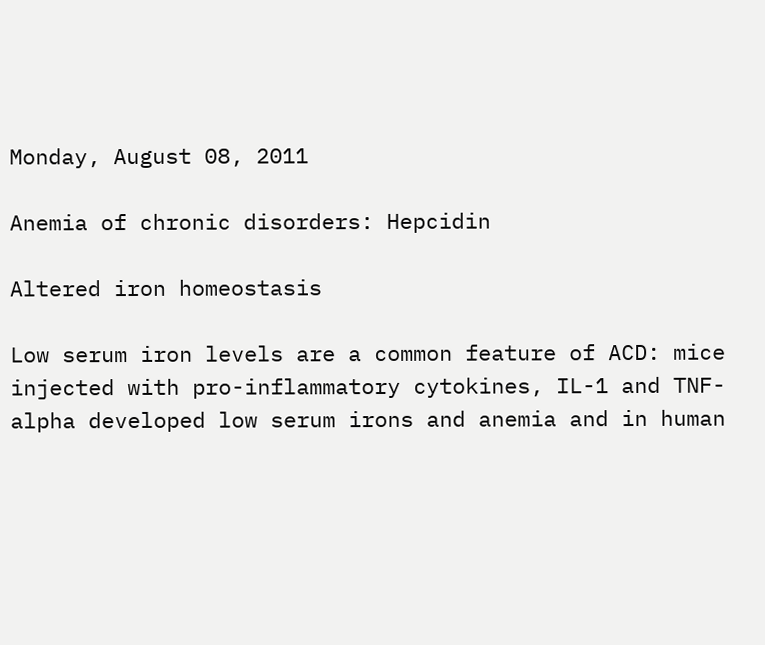Monday, August 08, 2011

Anemia of chronic disorders: Hepcidin

Altered iron homeostasis

Low serum iron levels are a common feature of ACD: mice injected with pro-inflammatory cytokines, IL-1 and TNF-alpha developed low serum irons and anemia and in human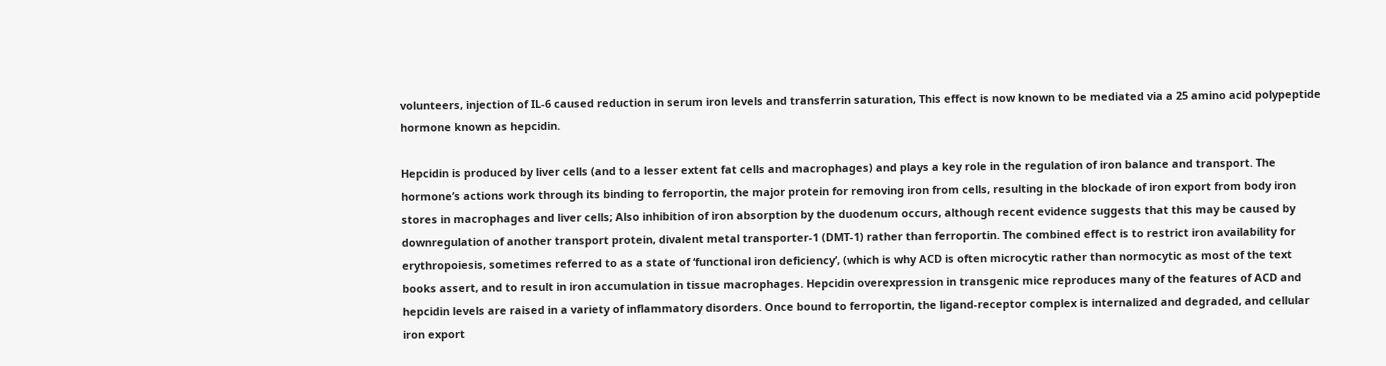volunteers, injection of IL-6 caused reduction in serum iron levels and transferrin saturation, This effect is now known to be mediated via a 25 amino acid polypeptide hormone known as hepcidin.

Hepcidin is produced by liver cells (and to a lesser extent fat cells and macrophages) and plays a key role in the regulation of iron balance and transport. The hormone’s actions work through its binding to ferroportin, the major protein for removing iron from cells, resulting in the blockade of iron export from body iron stores in macrophages and liver cells; Also inhibition of iron absorption by the duodenum occurs, although recent evidence suggests that this may be caused by downregulation of another transport protein, divalent metal transporter-1 (DMT-1) rather than ferroportin. The combined effect is to restrict iron availability for erythropoiesis, sometimes referred to as a state of ‘functional iron deficiency’, (which is why ACD is often microcytic rather than normocytic as most of the text books assert, and to result in iron accumulation in tissue macrophages. Hepcidin overexpression in transgenic mice reproduces many of the features of ACD and hepcidin levels are raised in a variety of inflammatory disorders. Once bound to ferroportin, the ligand-receptor complex is internalized and degraded, and cellular iron export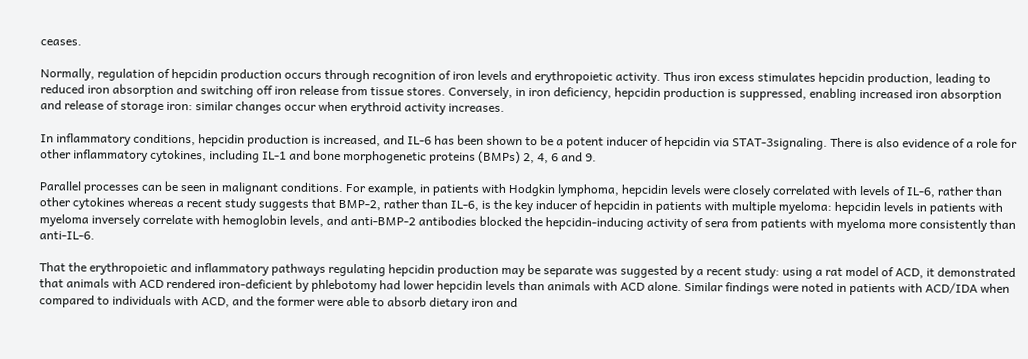ceases.

Normally, regulation of hepcidin production occurs through recognition of iron levels and erythropoietic activity. Thus iron excess stimulates hepcidin production, leading to reduced iron absorption and switching off iron release from tissue stores. Conversely, in iron deficiency, hepcidin production is suppressed, enabling increased iron absorption and release of storage iron: similar changes occur when erythroid activity increases.

In inflammatory conditions, hepcidin production is increased, and IL-6 has been shown to be a potent inducer of hepcidin via STAT-3signaling. There is also evidence of a role for other inflammatory cytokines, including IL-1 and bone morphogenetic proteins (BMPs) 2, 4, 6 and 9.

Parallel processes can be seen in malignant conditions. For example, in patients with Hodgkin lymphoma, hepcidin levels were closely correlated with levels of IL-6, rather than other cytokines whereas a recent study suggests that BMP-2, rather than IL-6, is the key inducer of hepcidin in patients with multiple myeloma: hepcidin levels in patients with myeloma inversely correlate with hemoglobin levels, and anti-BMP-2 antibodies blocked the hepcidin-inducing activity of sera from patients with myeloma more consistently than anti-IL-6.

That the erythropoietic and inflammatory pathways regulating hepcidin production may be separate was suggested by a recent study: using a rat model of ACD, it demonstrated that animals with ACD rendered iron-deficient by phlebotomy had lower hepcidin levels than animals with ACD alone. Similar findings were noted in patients with ACD/IDA when compared to individuals with ACD, and the former were able to absorb dietary iron and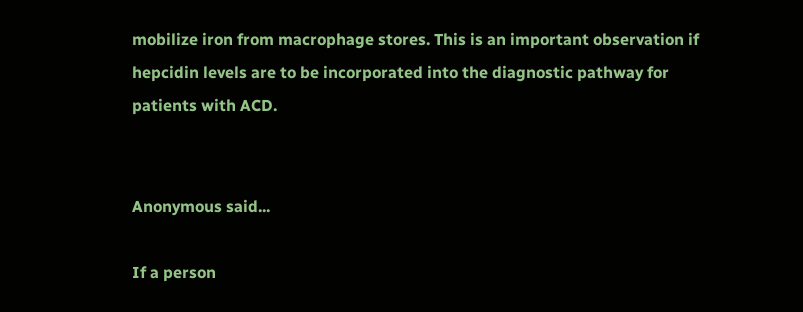mobilize iron from macrophage stores. This is an important observation if hepcidin levels are to be incorporated into the diagnostic pathway for patients with ACD.


Anonymous said...

If a person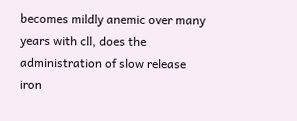becomes mildly anemic over many years with cll, does the administration of slow release iron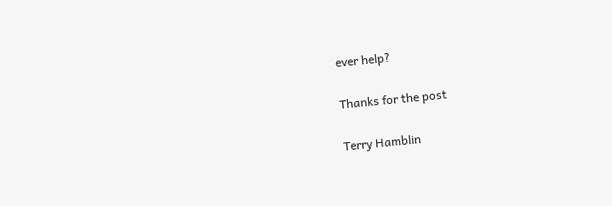ever help?

Thanks for the post

Terry Hamblin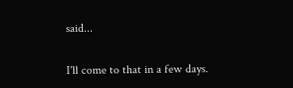said...

I'll come to that in a few days.